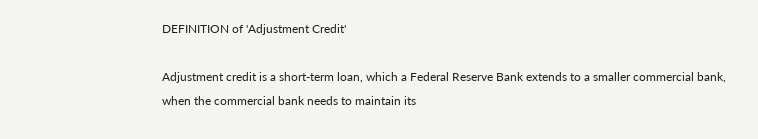DEFINITION of 'Adjustment Credit'

Adjustment credit is a short-term loan, which a Federal Reserve Bank extends to a smaller commercial bank, when the commercial bank needs to maintain its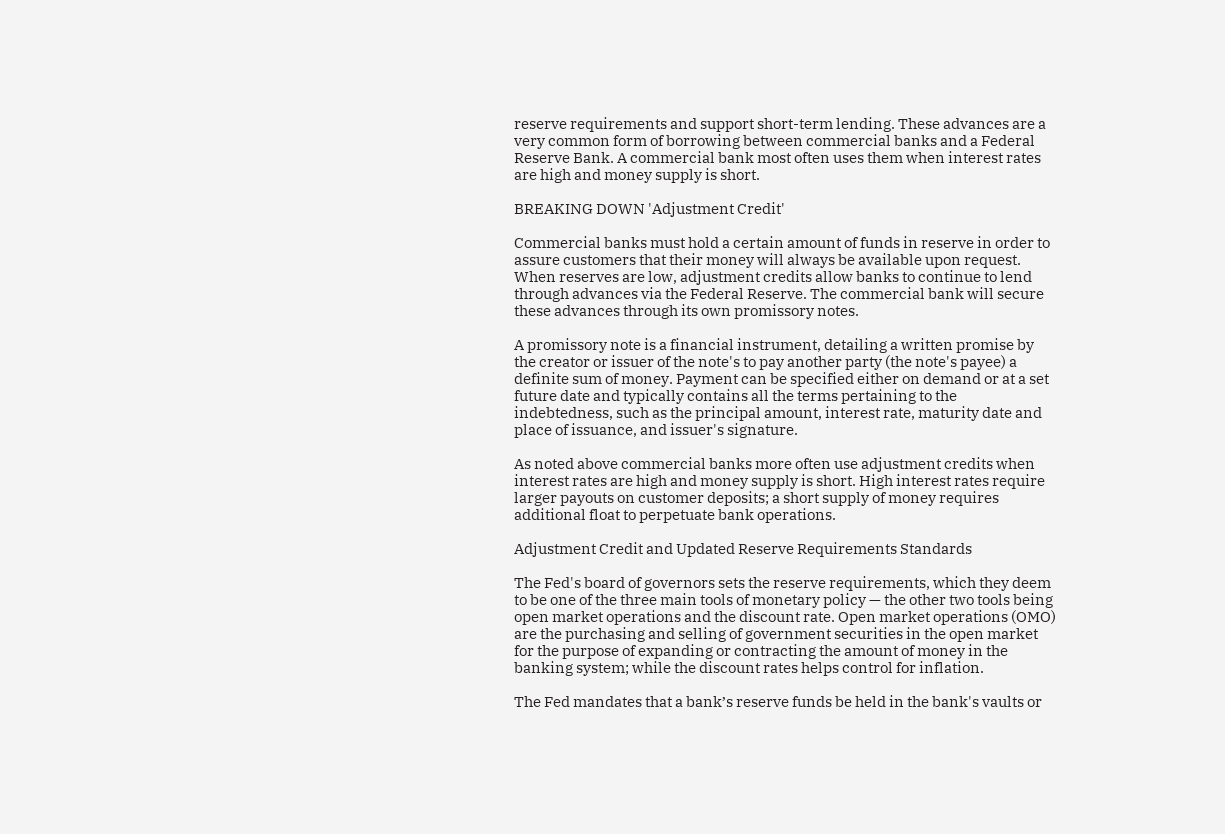reserve requirements and support short-term lending. These advances are a very common form of borrowing between commercial banks and a Federal Reserve Bank. A commercial bank most often uses them when interest rates are high and money supply is short.

BREAKING DOWN 'Adjustment Credit'

Commercial banks must hold a certain amount of funds in reserve in order to assure customers that their money will always be available upon request. When reserves are low, adjustment credits allow banks to continue to lend through advances via the Federal Reserve. The commercial bank will secure these advances through its own promissory notes.

A promissory note is a financial instrument, detailing a written promise by the creator or issuer of the note's to pay another party (the note's payee) a definite sum of money. Payment can be specified either on demand or at a set future date and typically contains all the terms pertaining to the indebtedness, such as the principal amount, interest rate, maturity date and place of issuance, and issuer's signature.

As noted above commercial banks more often use adjustment credits when interest rates are high and money supply is short. High interest rates require larger payouts on customer deposits; a short supply of money requires additional float to perpetuate bank operations.

Adjustment Credit and Updated Reserve Requirements Standards

The Fed's board of governors sets the reserve requirements, which they deem to be one of the three main tools of monetary policy — the other two tools being open market operations and the discount rate. Open market operations (OMO) are the purchasing and selling of government securities in the open market for the purpose of expanding or contracting the amount of money in the banking system; while the discount rates helps control for inflation.

The Fed mandates that a bank’s reserve funds be held in the bank's vaults or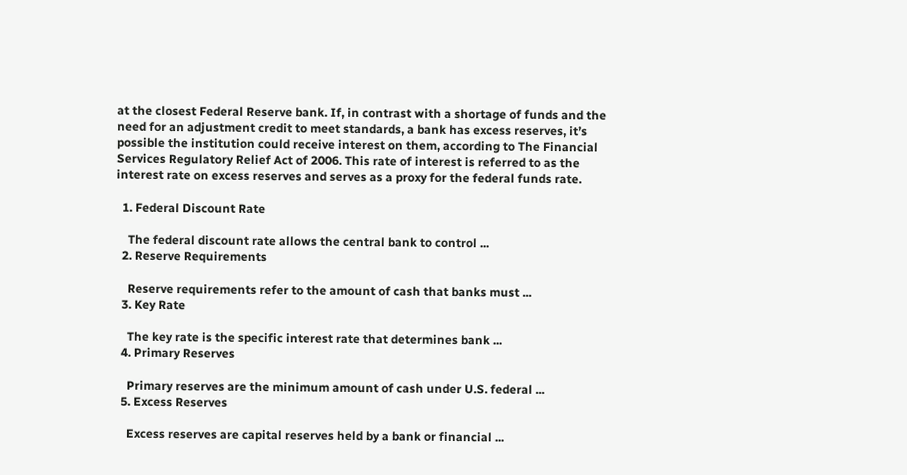at the closest Federal Reserve bank. If, in contrast with a shortage of funds and the need for an adjustment credit to meet standards, a bank has excess reserves, it’s possible the institution could receive interest on them, according to The Financial Services Regulatory Relief Act of 2006. This rate of interest is referred to as the interest rate on excess reserves and serves as a proxy for the federal funds rate.

  1. Federal Discount Rate

    The federal discount rate allows the central bank to control ...
  2. Reserve Requirements

    Reserve requirements refer to the amount of cash that banks must ...
  3. Key Rate

    The key rate is the specific interest rate that determines bank ...
  4. Primary Reserves

    Primary reserves are the minimum amount of cash under U.S. federal ...
  5. Excess Reserves

    Excess reserves are capital reserves held by a bank or financial ...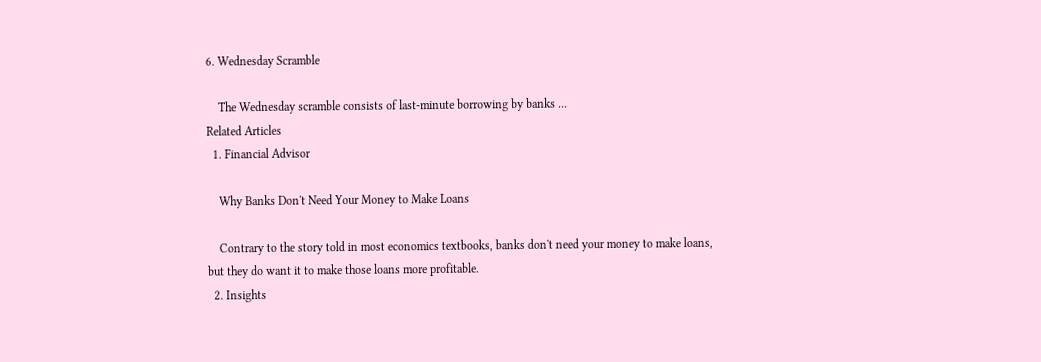6. Wednesday Scramble

    The Wednesday scramble consists of last-minute borrowing by banks ...
Related Articles
  1. Financial Advisor

    Why Banks Don't Need Your Money to Make Loans

    Contrary to the story told in most economics textbooks, banks don't need your money to make loans, but they do want it to make those loans more profitable.
  2. Insights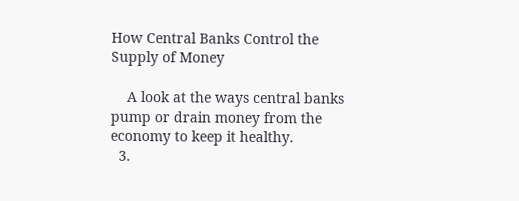How Central Banks Control the Supply of Money

    A look at the ways central banks pump or drain money from the economy to keep it healthy.
  3.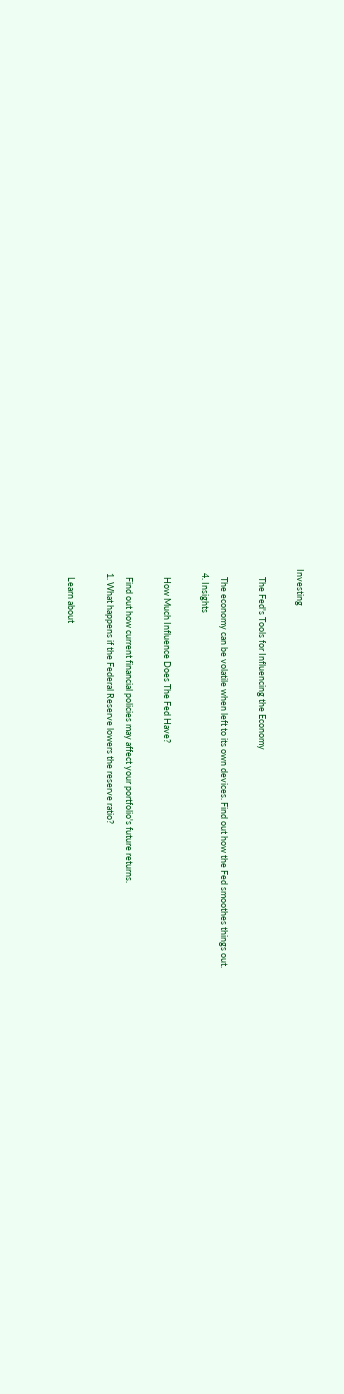Investing

    The Fed's Tools for Influencing the Economy

    The economy can be volatile when left to its own devices. Find out how the Fed smoothes things out.
  4. Insights

    How Much Influence Does The Fed Have?

    Find out how current financial policies may affect your portfolio's future returns.
  1. What happens if the Federal Reserve lowers the reserve ratio?

    Learn about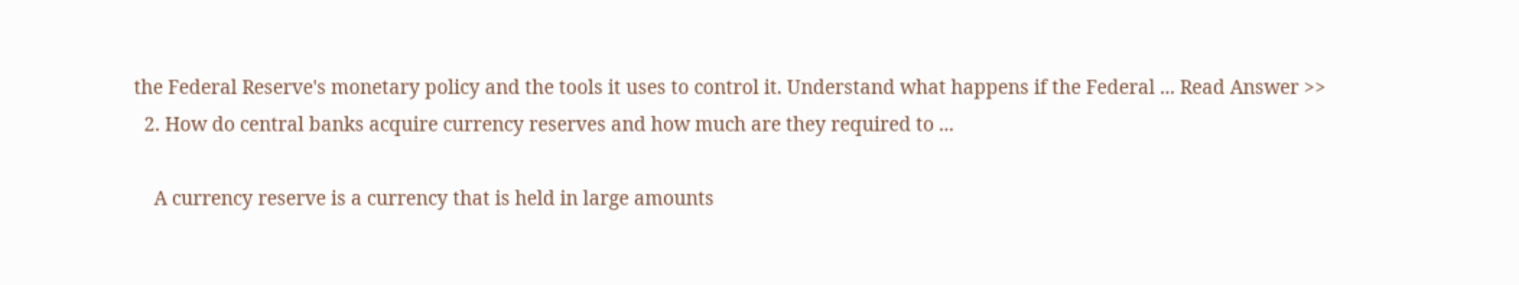the Federal Reserve's monetary policy and the tools it uses to control it. Understand what happens if the Federal ... Read Answer >>
  2. How do central banks acquire currency reserves and how much are they required to ...

    A currency reserve is a currency that is held in large amounts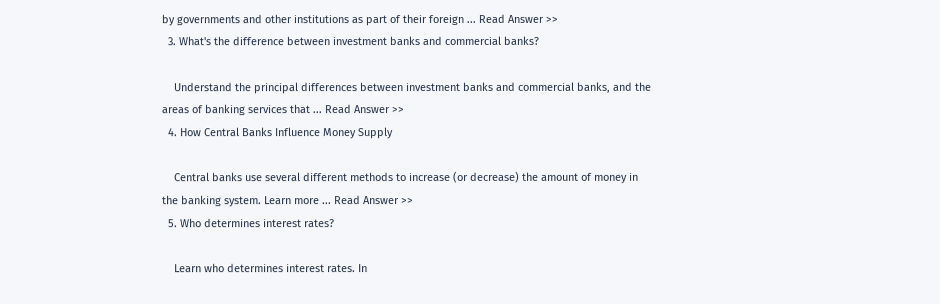by governments and other institutions as part of their foreign ... Read Answer >>
  3. What's the difference between investment banks and commercial banks?

    Understand the principal differences between investment banks and commercial banks, and the areas of banking services that ... Read Answer >>
  4. How Central Banks Influence Money Supply

    Central banks use several different methods to increase (or decrease) the amount of money in the banking system. Learn more ... Read Answer >>
  5. Who determines interest rates?

    Learn who determines interest rates. In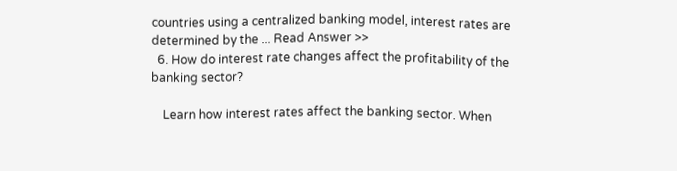countries using a centralized banking model, interest rates are determined by the ... Read Answer >>
  6. How do interest rate changes affect the profitability of the banking sector?

    Learn how interest rates affect the banking sector. When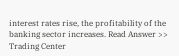interest rates rise, the profitability of the banking sector increases. Read Answer >>
Trading Center